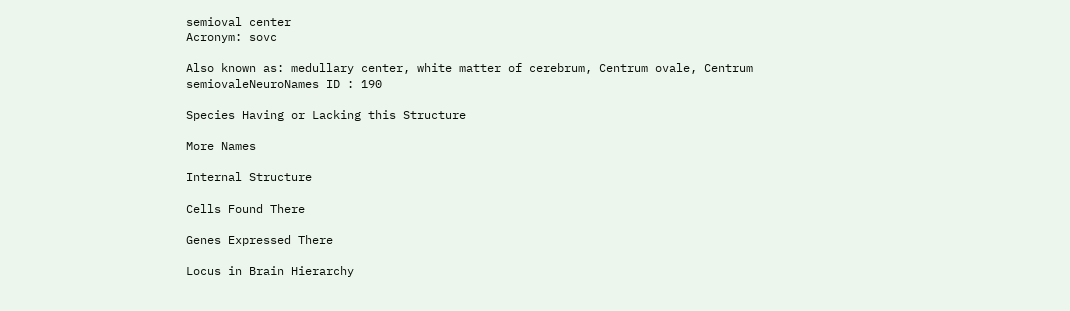semioval center
Acronym: sovc

Also known as: medullary center, white matter of cerebrum, Centrum ovale, Centrum semiovaleNeuroNames ID : 190

Species Having or Lacking this Structure

More Names

Internal Structure

Cells Found There

Genes Expressed There

Locus in Brain Hierarchy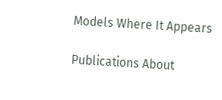Models Where It Appears

Publications About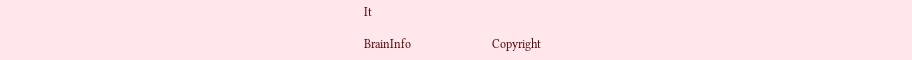It

BrainInfo                           Copyright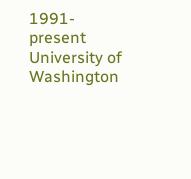1991-present                          University of Washington